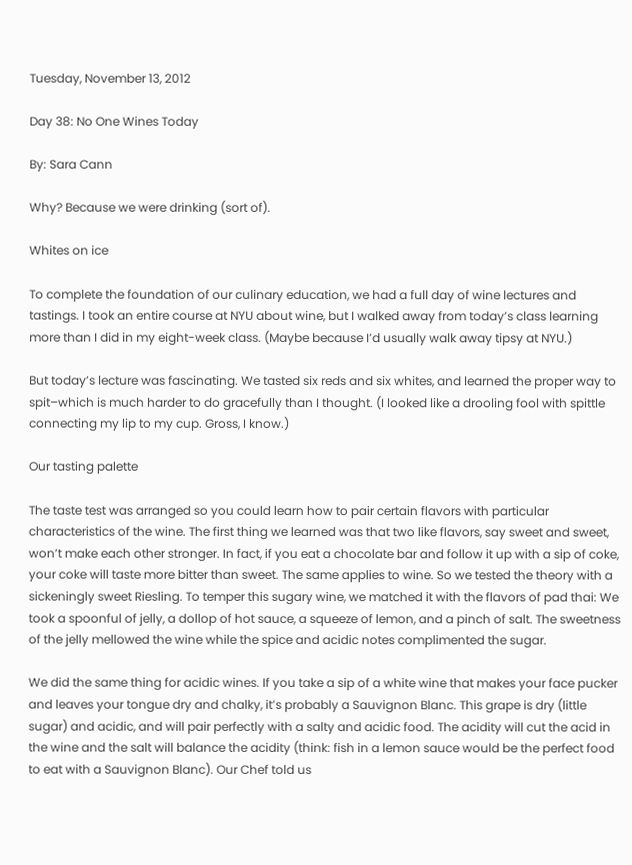Tuesday, November 13, 2012

Day 38: No One Wines Today

By: Sara Cann

Why? Because we were drinking (sort of).

Whites on ice

To complete the foundation of our culinary education, we had a full day of wine lectures and tastings. I took an entire course at NYU about wine, but I walked away from today’s class learning more than I did in my eight-week class. (Maybe because I’d usually walk away tipsy at NYU.)

But today’s lecture was fascinating. We tasted six reds and six whites, and learned the proper way to spit–which is much harder to do gracefully than I thought. (I looked like a drooling fool with spittle connecting my lip to my cup. Gross, I know.)

Our tasting palette

The taste test was arranged so you could learn how to pair certain flavors with particular characteristics of the wine. The first thing we learned was that two like flavors, say sweet and sweet, won’t make each other stronger. In fact, if you eat a chocolate bar and follow it up with a sip of coke, your coke will taste more bitter than sweet. The same applies to wine. So we tested the theory with a sickeningly sweet Riesling. To temper this sugary wine, we matched it with the flavors of pad thai: We took a spoonful of jelly, a dollop of hot sauce, a squeeze of lemon, and a pinch of salt. The sweetness of the jelly mellowed the wine while the spice and acidic notes complimented the sugar.

We did the same thing for acidic wines. If you take a sip of a white wine that makes your face pucker and leaves your tongue dry and chalky, it’s probably a Sauvignon Blanc. This grape is dry (little sugar) and acidic, and will pair perfectly with a salty and acidic food. The acidity will cut the acid in the wine and the salt will balance the acidity (think: fish in a lemon sauce would be the perfect food to eat with a Sauvignon Blanc). Our Chef told us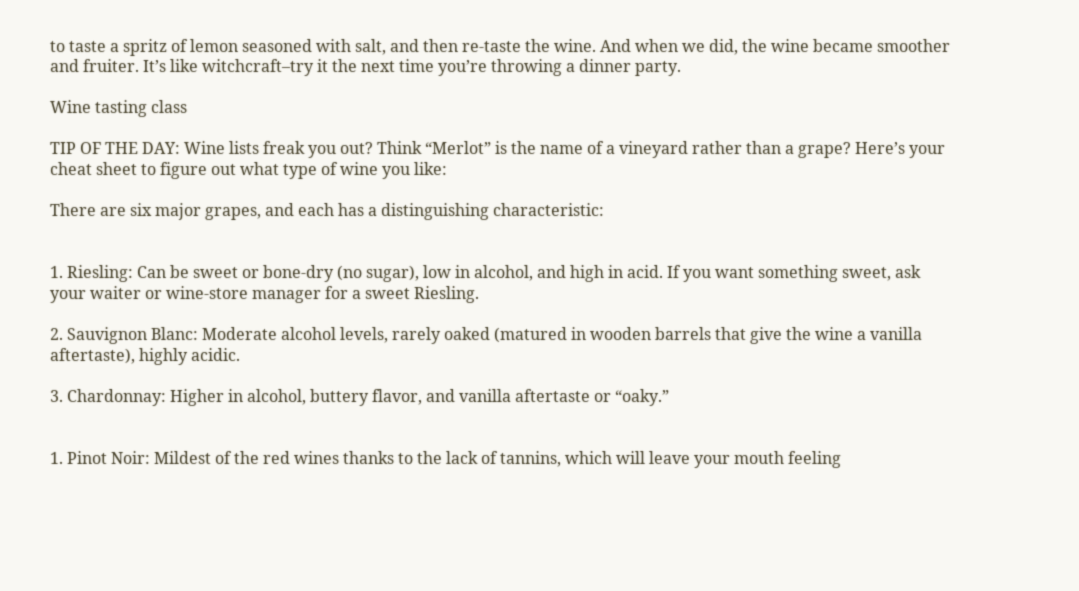to taste a spritz of lemon seasoned with salt, and then re-taste the wine. And when we did, the wine became smoother and fruiter. It’s like witchcraft–try it the next time you’re throwing a dinner party.

Wine tasting class

TIP OF THE DAY: Wine lists freak you out? Think “Merlot” is the name of a vineyard rather than a grape? Here’s your cheat sheet to figure out what type of wine you like:

There are six major grapes, and each has a distinguishing characteristic:


1. Riesling: Can be sweet or bone-dry (no sugar), low in alcohol, and high in acid. If you want something sweet, ask your waiter or wine-store manager for a sweet Riesling.

2. Sauvignon Blanc: Moderate alcohol levels, rarely oaked (matured in wooden barrels that give the wine a vanilla aftertaste), highly acidic.

3. Chardonnay: Higher in alcohol, buttery flavor, and vanilla aftertaste or “oaky.”


1. Pinot Noir: Mildest of the red wines thanks to the lack of tannins, which will leave your mouth feeling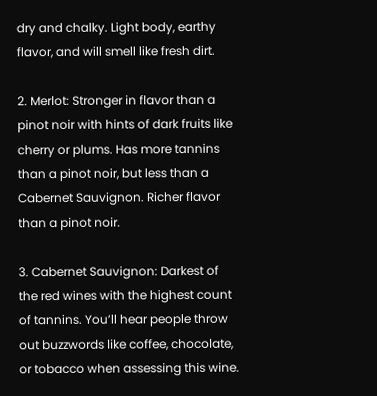dry and chalky. Light body, earthy flavor, and will smell like fresh dirt.

2. Merlot: Stronger in flavor than a pinot noir with hints of dark fruits like cherry or plums. Has more tannins than a pinot noir, but less than a Cabernet Sauvignon. Richer flavor than a pinot noir.

3. Cabernet Sauvignon: Darkest of the red wines with the highest count of tannins. You’ll hear people throw out buzzwords like coffee, chocolate, or tobacco when assessing this wine.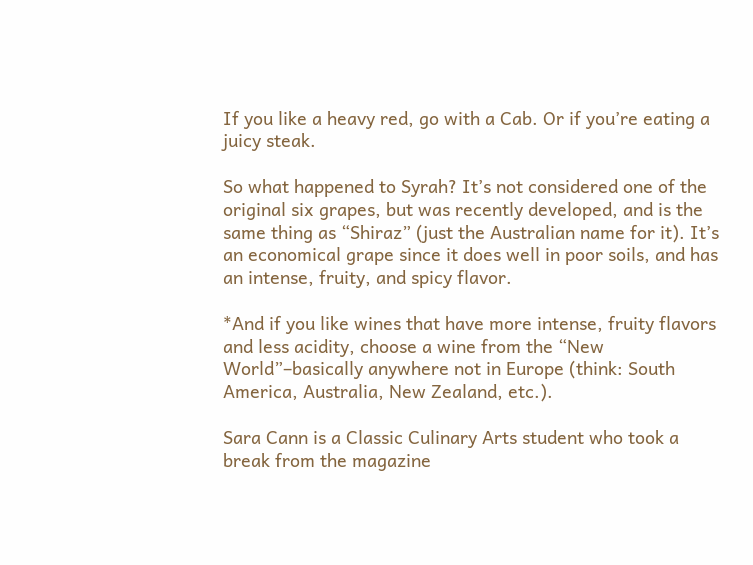If you like a heavy red, go with a Cab. Or if you’re eating a juicy steak.

So what happened to Syrah? It’s not considered one of the original six grapes, but was recently developed, and is the same thing as “Shiraz” (just the Australian name for it). It’s an economical grape since it does well in poor soils, and has an intense, fruity, and spicy flavor.

*And if you like wines that have more intense, fruity flavors and less acidity, choose a wine from the “New World”–basically anywhere not in Europe (think: South America, Australia, New Zealand, etc.).

Sara Cann is a Classic Culinary Arts student who took a break from the magazine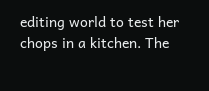editing world to test her chops in a kitchen. The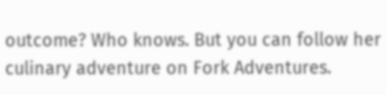outcome? Who knows. But you can follow her culinary adventure on Fork Adventures.